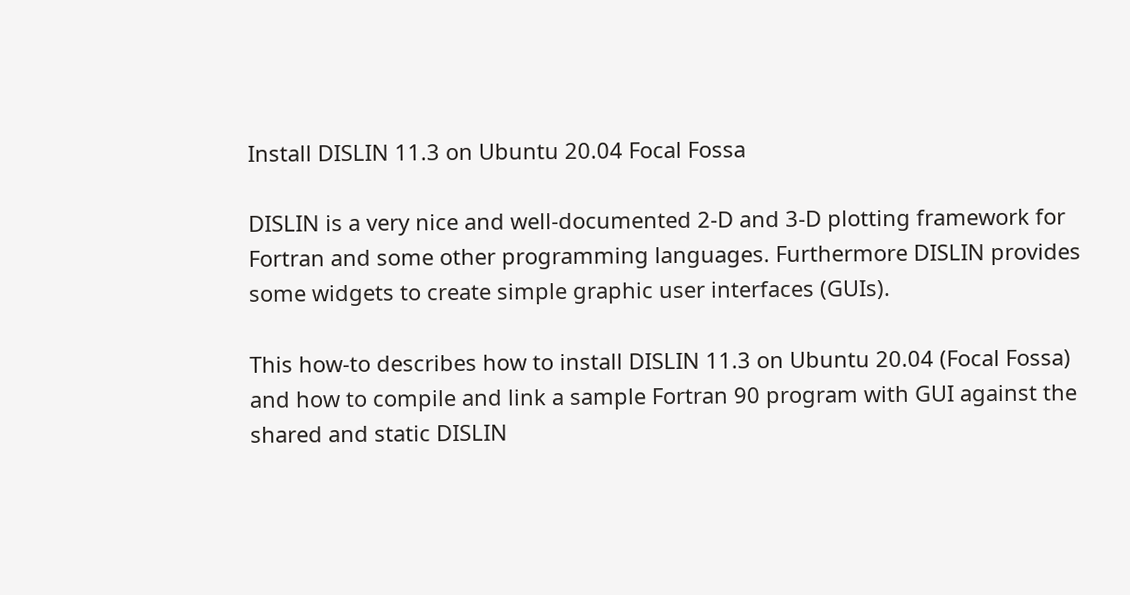Install DISLIN 11.3 on Ubuntu 20.04 Focal Fossa

DISLIN is a very nice and well-documented 2-D and 3-D plotting framework for Fortran and some other programming languages. Furthermore DISLIN provides some widgets to create simple graphic user interfaces (GUIs).

This how-to describes how to install DISLIN 11.3 on Ubuntu 20.04 (Focal Fossa) and how to compile and link a sample Fortran 90 program with GUI against the shared and static DISLIN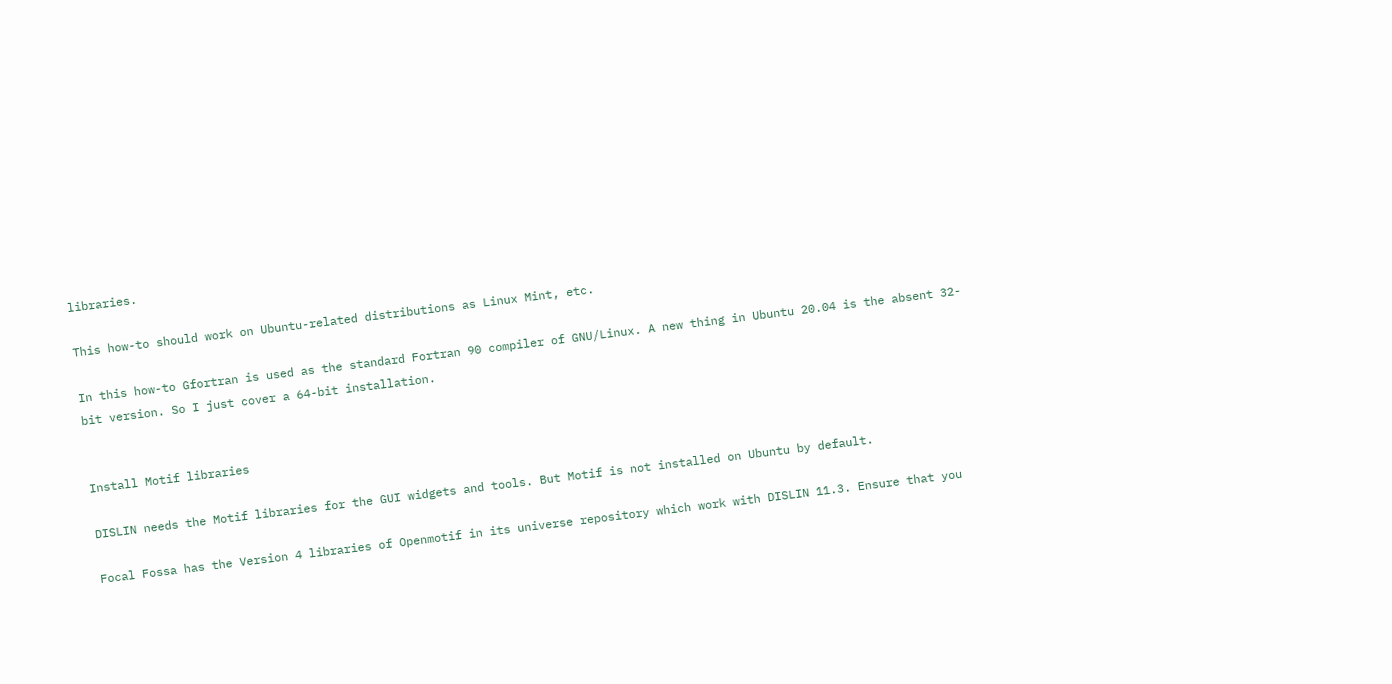libraries.

This how-to should work on Ubuntu-related distributions as Linux Mint, etc.

In this how-to Gfortran is used as the standard Fortran 90 compiler of GNU/Linux. A new thing in Ubuntu 20.04 is the absent 32-bit version. So I just cover a 64-bit installation.


Install Motif libraries

DISLIN needs the Motif libraries for the GUI widgets and tools. But Motif is not installed on Ubuntu by default.

Focal Fossa has the Version 4 libraries of Openmotif in its universe repository which work with DISLIN 11.3. Ensure that you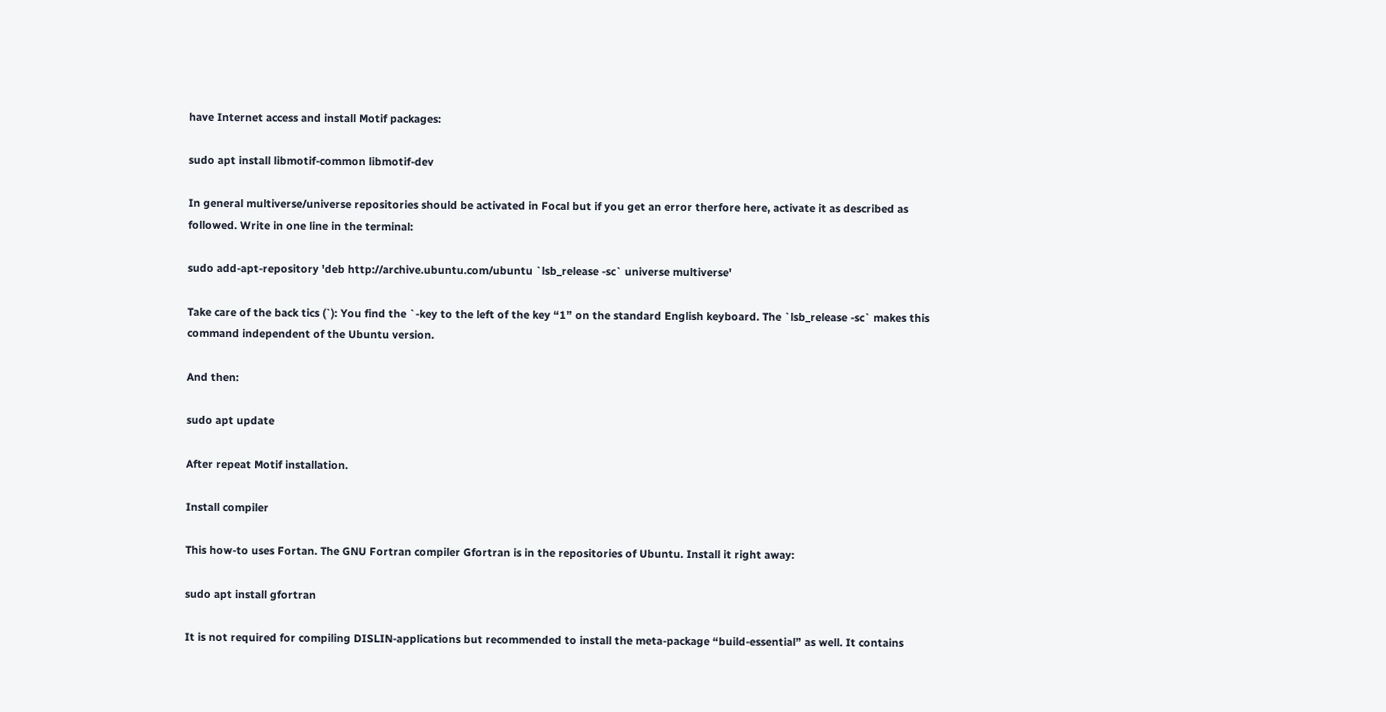have Internet access and install Motif packages:

sudo apt install libmotif-common libmotif-dev

In general multiverse/universe repositories should be activated in Focal but if you get an error therfore here, activate it as described as followed. Write in one line in the terminal:

sudo add-apt-repository 'deb http://archive.ubuntu.com/ubuntu `lsb_release -sc` universe multiverse'

Take care of the back tics (`): You find the `-key to the left of the key “1” on the standard English keyboard. The `lsb_release -sc` makes this command independent of the Ubuntu version.

And then:

sudo apt update

After repeat Motif installation.

Install compiler

This how-to uses Fortan. The GNU Fortran compiler Gfortran is in the repositories of Ubuntu. Install it right away:

sudo apt install gfortran

It is not required for compiling DISLIN-applications but recommended to install the meta-package “build-essential” as well. It contains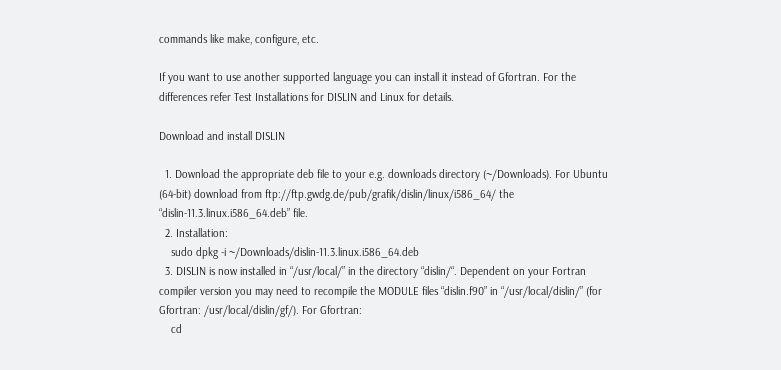commands like make, configure, etc.

If you want to use another supported language you can install it instead of Gfortran. For the differences refer Test Installations for DISLIN and Linux for details.

Download and install DISLIN

  1. Download the appropriate deb file to your e.g. downloads directory (~/Downloads). For Ubuntu (64-bit) download from ftp://ftp.gwdg.de/pub/grafik/dislin/linux/i586_64/ the “dislin-11.3.linux.i586_64.deb” file.
  2. Installation:
    sudo dpkg -i ~/Downloads/dislin-11.3.linux.i586_64.deb
  3. DISLIN is now installed in “/usr/local/” in the directory “dislin/“. Dependent on your Fortran compiler version you may need to recompile the MODULE files “dislin.f90” in “/usr/local/dislin/” (for Gfortran: /usr/local/dislin/gf/). For Gfortran:
    cd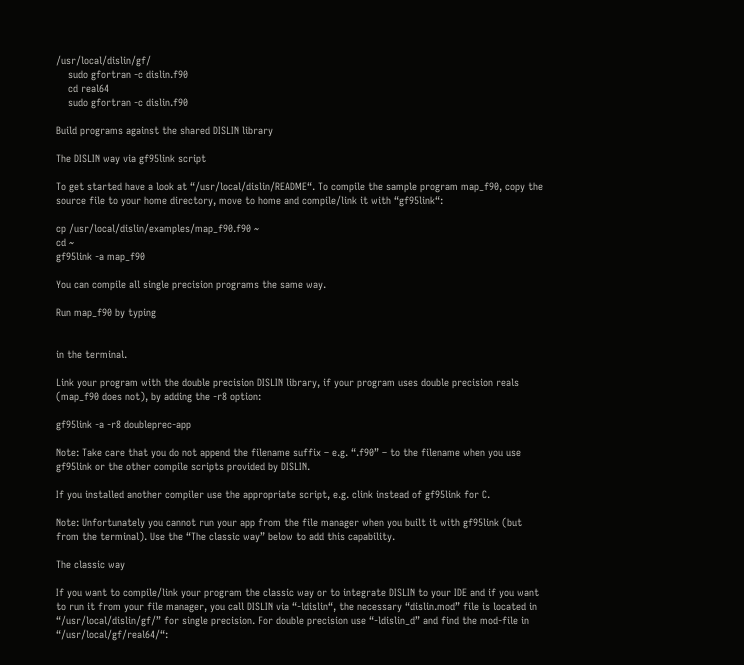/usr/local/dislin/gf/
    sudo gfortran -c dislin.f90
    cd real64
    sudo gfortran -c dislin.f90

Build programs against the shared DISLIN library

The DISLIN way via gf95link script

To get started have a look at “/usr/local/dislin/README“. To compile the sample program map_f90, copy the source file to your home directory, move to home and compile/link it with “gf95link“:

cp /usr/local/dislin/examples/map_f90.f90 ~
cd ~
gf95link -a map_f90

You can compile all single precision programs the same way.

Run map_f90 by typing


in the terminal.

Link your program with the double precision DISLIN library, if your program uses double precision reals (map_f90 does not), by adding the -r8 option:

gf95link -a -r8 doubleprec-app

Note: Take care that you do not append the filename suffix – e.g. “.f90” – to the filename when you use gf95link or the other compile scripts provided by DISLIN.

If you installed another compiler use the appropriate script, e.g. clink instead of gf95link for C.

Note: Unfortunately you cannot run your app from the file manager when you built it with gf95link (but from the terminal). Use the “The classic way” below to add this capability.

The classic way

If you want to compile/link your program the classic way or to integrate DISLIN to your IDE and if you want to run it from your file manager, you call DISLIN via “-ldislin“, the necessary “dislin.mod” file is located in “/usr/local/dislin/gf/” for single precision. For double precision use “-ldislin_d” and find the mod-file in “/usr/local/gf/real64/“: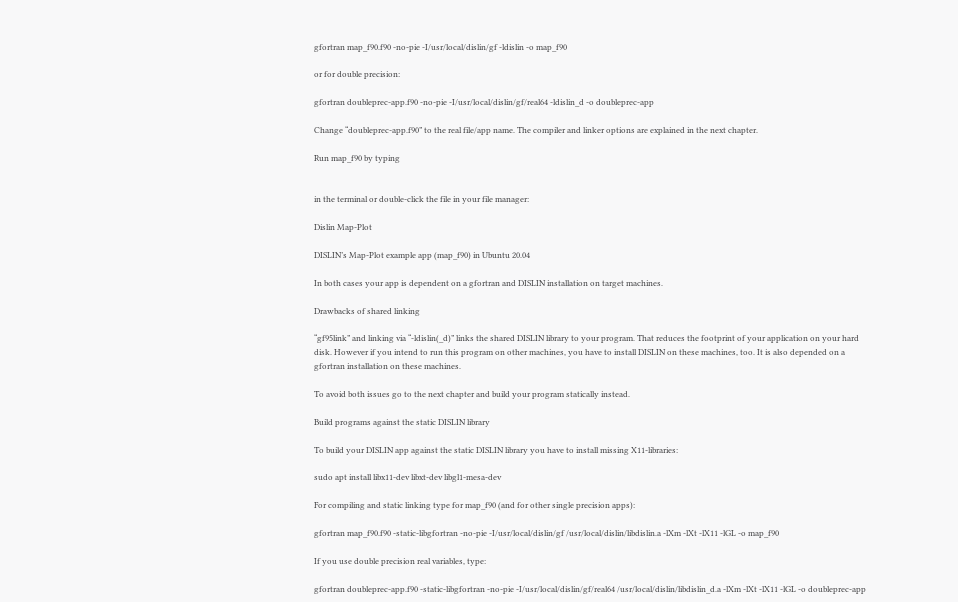gfortran map_f90.f90 -no-pie -I/usr/local/dislin/gf -ldislin -o map_f90

or for double precision:

gfortran doubleprec-app.f90 -no-pie -I/usr/local/dislin/gf/real64 -ldislin_d -o doubleprec-app

Change “doubleprec-app.f90” to the real file/app name. The compiler and linker options are explained in the next chapter.

Run map_f90 by typing


in the terminal or double-click the file in your file manager:

Dislin Map-Plot

DISLIN’s Map-Plot example app (map_f90) in Ubuntu 20.04

In both cases your app is dependent on a gfortran and DISLIN installation on target machines.

Drawbacks of shared linking

“gf95link” and linking via “-ldislin(_d)” links the shared DISLIN library to your program. That reduces the footprint of your application on your hard disk. However if you intend to run this program on other machines, you have to install DISLIN on these machines, too. It is also depended on a gfortran installation on these machines.

To avoid both issues go to the next chapter and build your program statically instead.

Build programs against the static DISLIN library

To build your DISLIN app against the static DISLIN library you have to install missing X11-libraries:

sudo apt install libx11-dev libxt-dev libgl1-mesa-dev

For compiling and static linking type for map_f90 (and for other single precision apps):

gfortran map_f90.f90 -static-libgfortran -no-pie -I/usr/local/dislin/gf /usr/local/dislin/libdislin.a -lXm -lXt -lX11 -lGL -o map_f90

If you use double precision real variables, type:

gfortran doubleprec-app.f90 -static-libgfortran -no-pie -I/usr/local/dislin/gf/real64 /usr/local/dislin/libdislin_d.a -lXm -lXt -lX11 -lGL -o doubleprec-app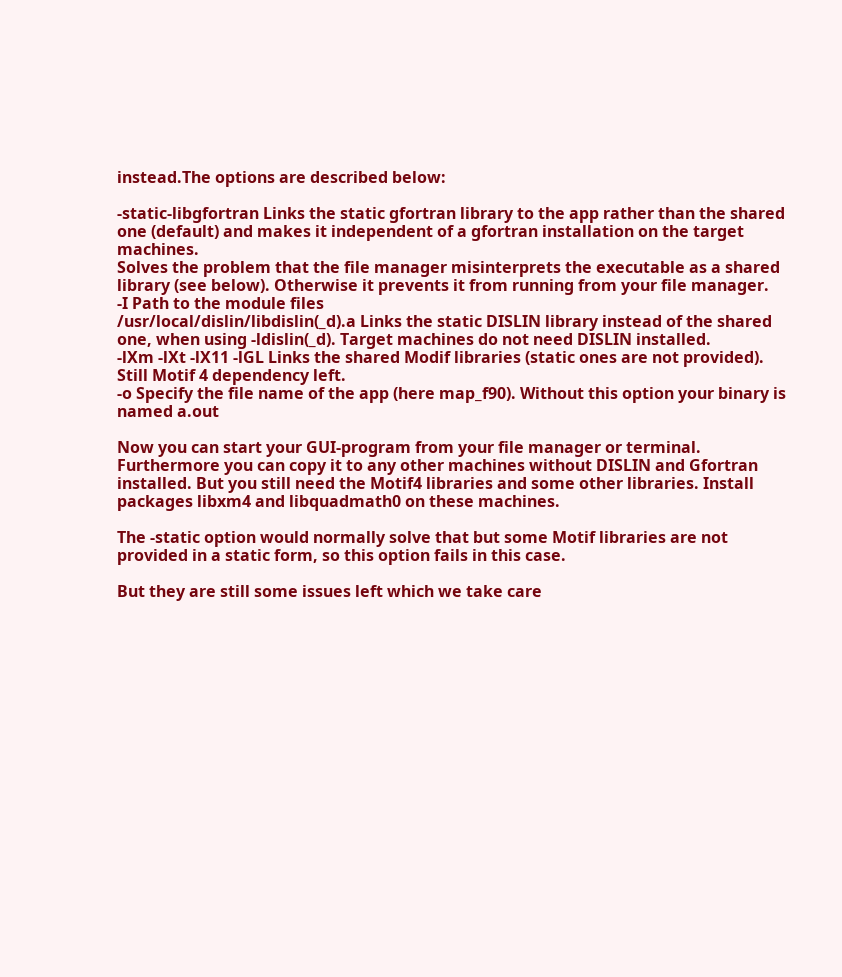instead.The options are described below:

-static-libgfortran Links the static gfortran library to the app rather than the shared one (default) and makes it independent of a gfortran installation on the target machines.
Solves the problem that the file manager misinterprets the executable as a shared library (see below). Otherwise it prevents it from running from your file manager.
-I Path to the module files
/usr/local/dislin/libdislin(_d).a Links the static DISLIN library instead of the shared one, when using -ldislin(_d). Target machines do not need DISLIN installed.
-lXm -lXt -lX11 -lGL Links the shared Modif libraries (static ones are not provided). Still Motif 4 dependency left.
-o Specify the file name of the app (here map_f90). Without this option your binary is named a.out

Now you can start your GUI-program from your file manager or terminal. Furthermore you can copy it to any other machines without DISLIN and Gfortran installed. But you still need the Motif4 libraries and some other libraries. Install packages libxm4 and libquadmath0 on these machines.

The -static option would normally solve that but some Motif libraries are not provided in a static form, so this option fails in this case.

But they are still some issues left which we take care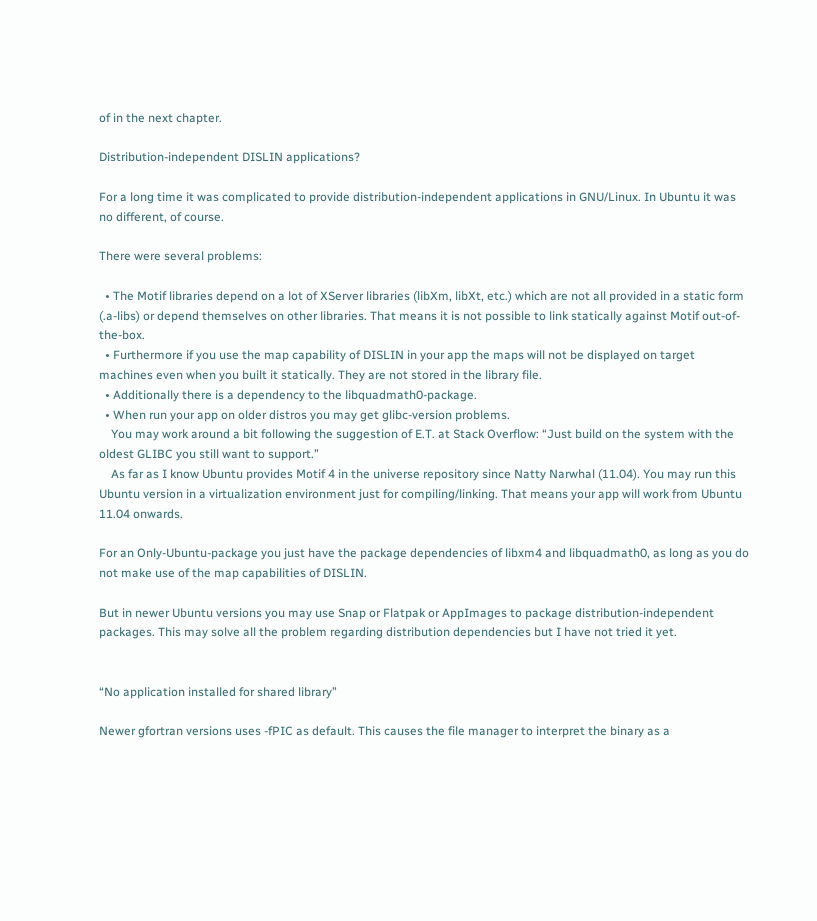of in the next chapter.

Distribution-independent DISLIN applications?

For a long time it was complicated to provide distribution-independent applications in GNU/Linux. In Ubuntu it was no different, of course.

There were several problems:

  • The Motif libraries depend on a lot of XServer libraries (libXm, libXt, etc.) which are not all provided in a static form (.a-libs) or depend themselves on other libraries. That means it is not possible to link statically against Motif out-of-the-box.
  • Furthermore if you use the map capability of DISLIN in your app the maps will not be displayed on target machines even when you built it statically. They are not stored in the library file.
  • Additionally there is a dependency to the libquadmath0-package.
  • When run your app on older distros you may get glibc-version problems.
    You may work around a bit following the suggestion of E.T. at Stack Overflow: “Just build on the system with the oldest GLIBC you still want to support.”
    As far as I know Ubuntu provides Motif 4 in the universe repository since Natty Narwhal (11.04). You may run this Ubuntu version in a virtualization environment just for compiling/linking. That means your app will work from Ubuntu 11.04 onwards.

For an Only-Ubuntu-package you just have the package dependencies of libxm4 and libquadmath0, as long as you do not make use of the map capabilities of DISLIN.

But in newer Ubuntu versions you may use Snap or Flatpak or AppImages to package distribution-independent packages. This may solve all the problem regarding distribution dependencies but I have not tried it yet.


“No application installed for shared library”

Newer gfortran versions uses -fPIC as default. This causes the file manager to interpret the binary as a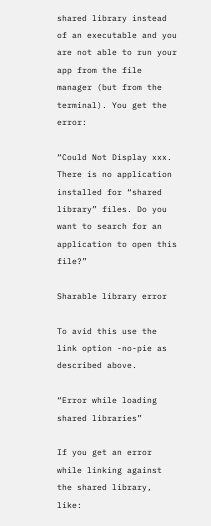shared library instead of an executable and you are not able to run your app from the file manager (but from the terminal). You get the error:

“Could Not Display xxx. There is no application installed for “shared library” files. Do you want to search for an application to open this file?”

Sharable library error

To avid this use the link option -no-pie as described above.

“Error while loading shared libraries”

If you get an error while linking against the shared library, like: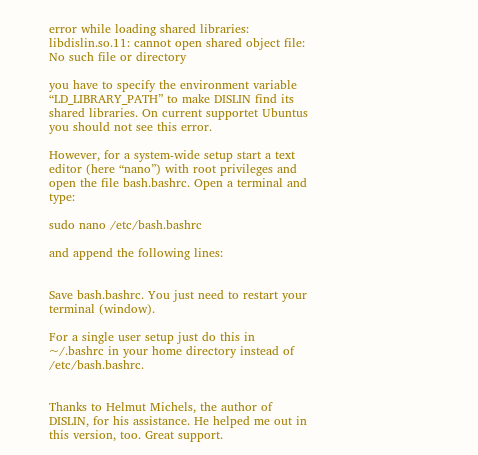error while loading shared libraries: libdislin.so.11: cannot open shared object file: No such file or directory

you have to specify the environment variable “LD_LIBRARY_PATH” to make DISLIN find its shared libraries. On current supportet Ubuntus you should not see this error.

However, for a system-wide setup start a text editor (here “nano”) with root privileges and open the file bash.bashrc. Open a terminal and type:

sudo nano /etc/bash.bashrc

and append the following lines:


Save bash.bashrc. You just need to restart your terminal (window).

For a single user setup just do this in ~/.bashrc in your home directory instead of /etc/bash.bashrc.


Thanks to Helmut Michels, the author of DISLIN, for his assistance. He helped me out in this version, too. Great support.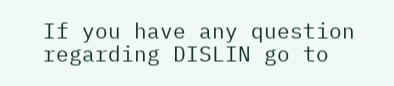If you have any question regarding DISLIN go to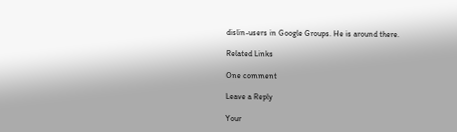dislin-users in Google Groups. He is around there.

Related Links

One comment

Leave a Reply

Your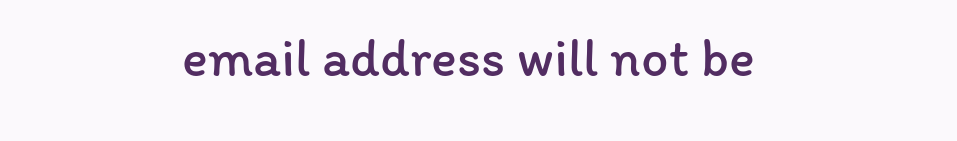email address will not be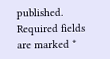published. Required fields are marked *